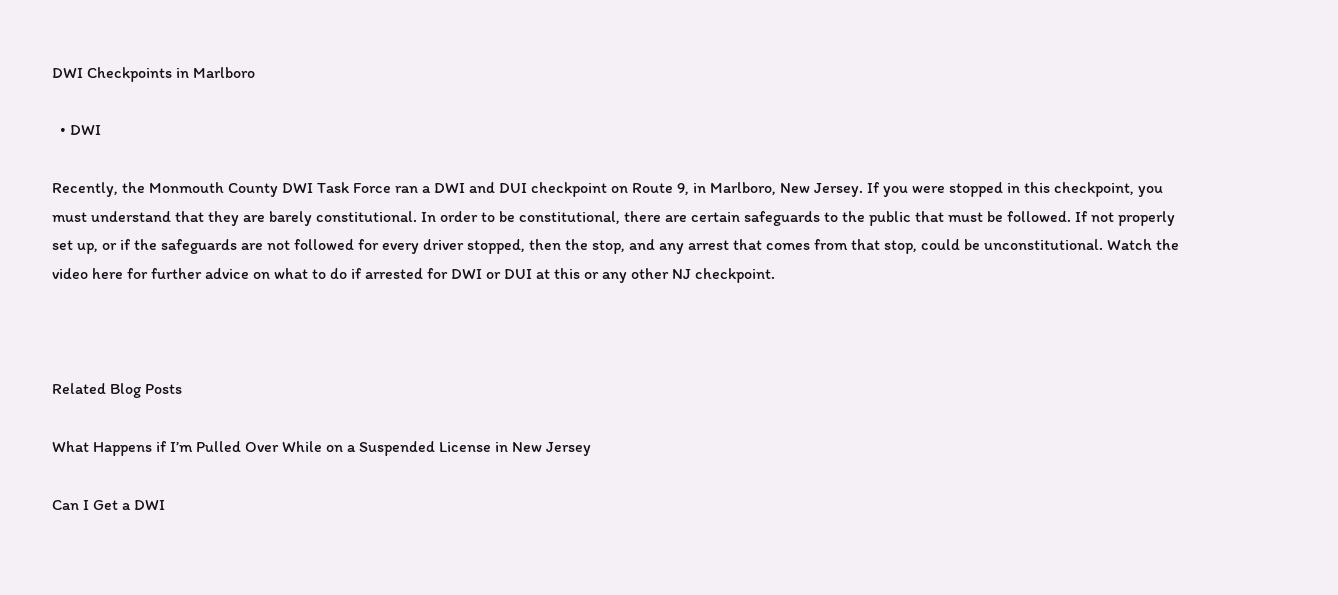DWI Checkpoints in Marlboro

  • DWI

Recently, the Monmouth County DWI Task Force ran a DWI and DUI checkpoint on Route 9, in Marlboro, New Jersey. If you were stopped in this checkpoint, you must understand that they are barely constitutional. In order to be constitutional, there are certain safeguards to the public that must be followed. If not properly set up, or if the safeguards are not followed for every driver stopped, then the stop, and any arrest that comes from that stop, could be unconstitutional. Watch the video here for further advice on what to do if arrested for DWI or DUI at this or any other NJ checkpoint.



Related Blog Posts

What Happens if I’m Pulled Over While on a Suspended License in New Jersey

Can I Get a DWI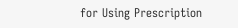for Using Prescription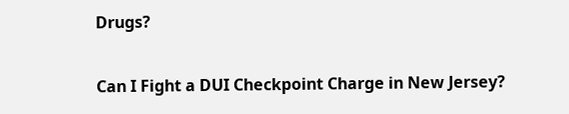Drugs?

Can I Fight a DUI Checkpoint Charge in New Jersey?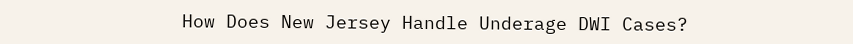How Does New Jersey Handle Underage DWI Cases?